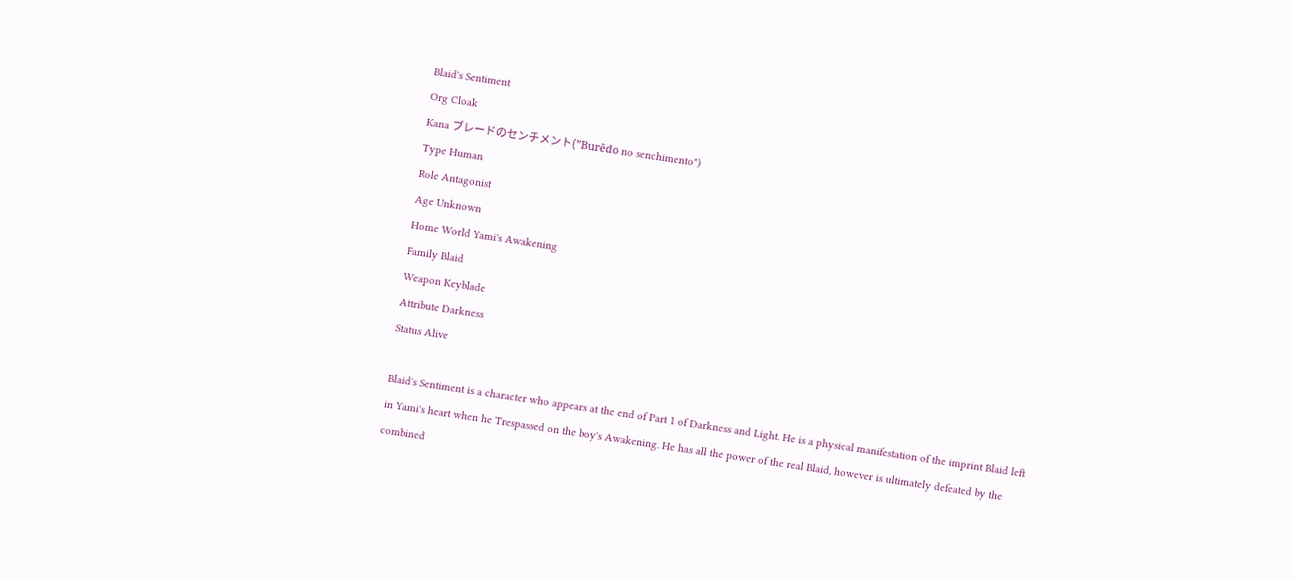Blaid's Sentiment
Org Cloak
Kana ブレードのセンチメント("Burēdo no senchimento")
Type Human
Role Antagonist
Age Unknown
Home World Yami's Awakening
Family Blaid
Weapon Keyblade
Attribute Darkness
Status Alive

Blaid's Sentiment is a character who appears at the end of Part 1 of Darkness and Light. He is a physical manifestation of the imprint Blaid left in Yami's heart when he Trespassed on the boy's Awakening. He has all the power of the real Blaid, however is ultimately defeated by the combined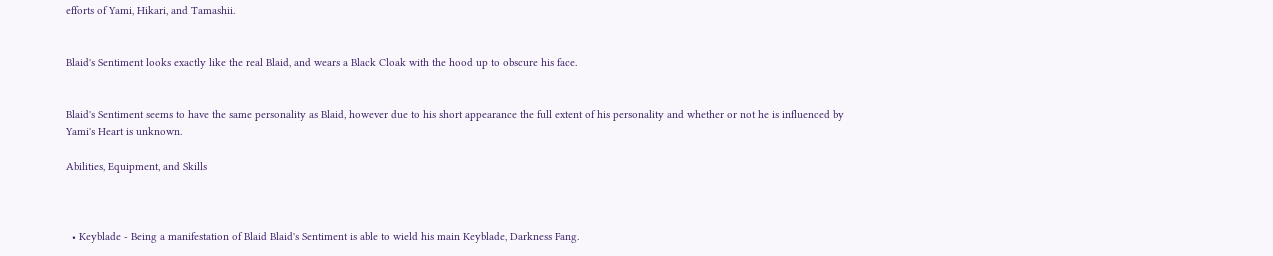efforts of Yami, Hikari, and Tamashii.


Blaid's Sentiment looks exactly like the real Blaid, and wears a Black Cloak with the hood up to obscure his face.


Blaid's Sentiment seems to have the same personality as Blaid, however due to his short appearance the full extent of his personality and whether or not he is influenced by Yami's Heart is unknown.

Abilities, Equipment, and Skills



  • Keyblade - Being a manifestation of Blaid Blaid's Sentiment is able to wield his main Keyblade, Darkness Fang.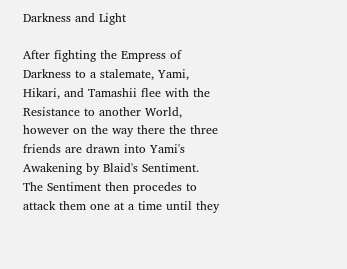Darkness and Light

After fighting the Empress of Darkness to a stalemate, Yami, Hikari, and Tamashii flee with the Resistance to another World, however on the way there the three friends are drawn into Yami's Awakening by Blaid's Sentiment. The Sentiment then procedes to attack them one at a time until they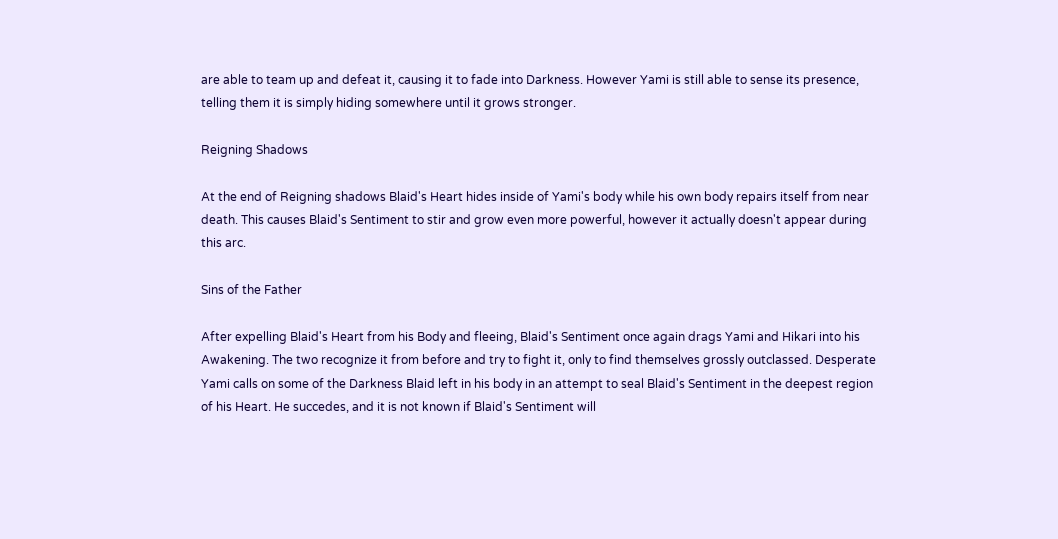are able to team up and defeat it, causing it to fade into Darkness. However Yami is still able to sense its presence, telling them it is simply hiding somewhere until it grows stronger.

Reigning Shadows

At the end of Reigning shadows Blaid's Heart hides inside of Yami's body while his own body repairs itself from near death. This causes Blaid's Sentiment to stir and grow even more powerful, however it actually doesn't appear during this arc.

Sins of the Father

After expelling Blaid's Heart from his Body and fleeing, Blaid's Sentiment once again drags Yami and Hikari into his Awakening. The two recognize it from before and try to fight it, only to find themselves grossly outclassed. Desperate Yami calls on some of the Darkness Blaid left in his body in an attempt to seal Blaid's Sentiment in the deepest region of his Heart. He succedes, and it is not known if Blaid's Sentiment will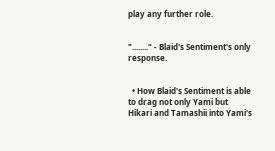play any further role.


"........" - Blaid's Sentiment's only response.


  • How Blaid's Sentiment is able to drag not only Yami but Hikari and Tamashii into Yami's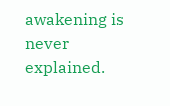awakening is never explained.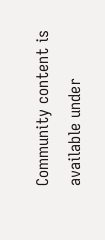Community content is available under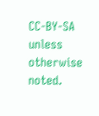CC-BY-SA unless otherwise noted.